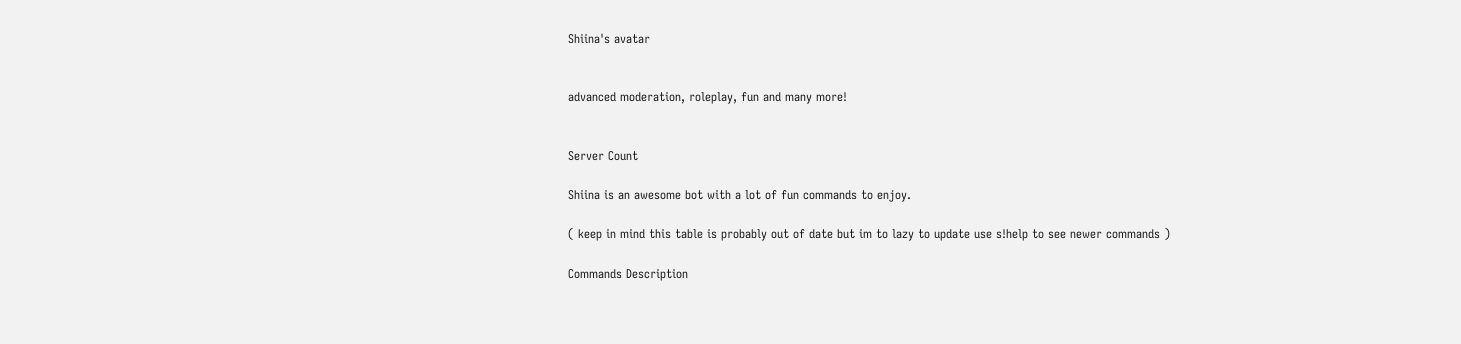Shiina's avatar


advanced moderation, roleplay, fun and many more!


Server Count

Shiina is an awesome bot with a lot of fun commands to enjoy.

( keep in mind this table is probably out of date but im to lazy to update use s!help to see newer commands )

Commands Description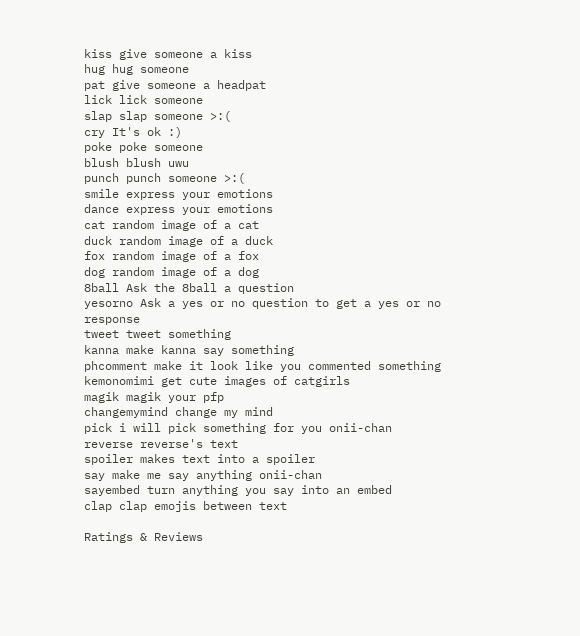kiss give someone a kiss
hug hug someone
pat give someone a headpat
lick lick someone
slap slap someone >:(
cry It's ok :)
poke poke someone
blush blush uwu
punch punch someone >:(
smile express your emotions
dance express your emotions
cat random image of a cat
duck random image of a duck
fox random image of a fox
dog random image of a dog
8ball Ask the 8ball a question
yesorno Ask a yes or no question to get a yes or no response
tweet tweet something
kanna make kanna say something
phcomment make it look like you commented something
kemonomimi get cute images of catgirls
magik magik your pfp
changemymind change my mind
pick i will pick something for you onii-chan
reverse reverse's text
spoiler makes text into a spoiler
say make me say anything onii-chan
sayembed turn anything you say into an embed
clap clap emojis between text

Ratings & Reviews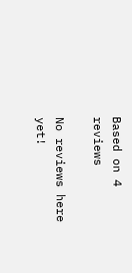Based on 4 reviews

No reviews here yet!